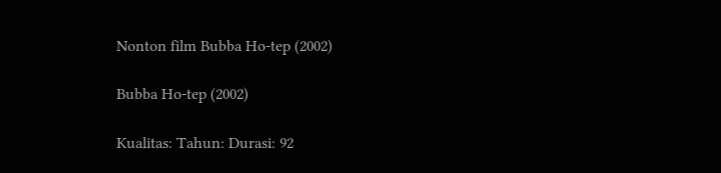Nonton film Bubba Ho-tep (2002)

Bubba Ho-tep (2002)

Kualitas: Tahun: Durasi: 92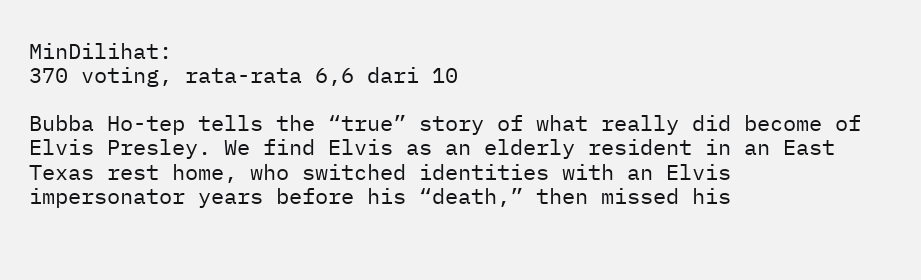MinDilihat:
370 voting, rata-rata 6,6 dari 10

Bubba Ho-tep tells the “true” story of what really did become of Elvis Presley. We find Elvis as an elderly resident in an East Texas rest home, who switched identities with an Elvis impersonator years before his “death,” then missed his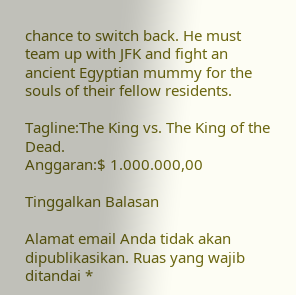chance to switch back. He must team up with JFK and fight an ancient Egyptian mummy for the souls of their fellow residents.

Tagline:The King vs. The King of the Dead.
Anggaran:$ 1.000.000,00

Tinggalkan Balasan

Alamat email Anda tidak akan dipublikasikan. Ruas yang wajib ditandai *